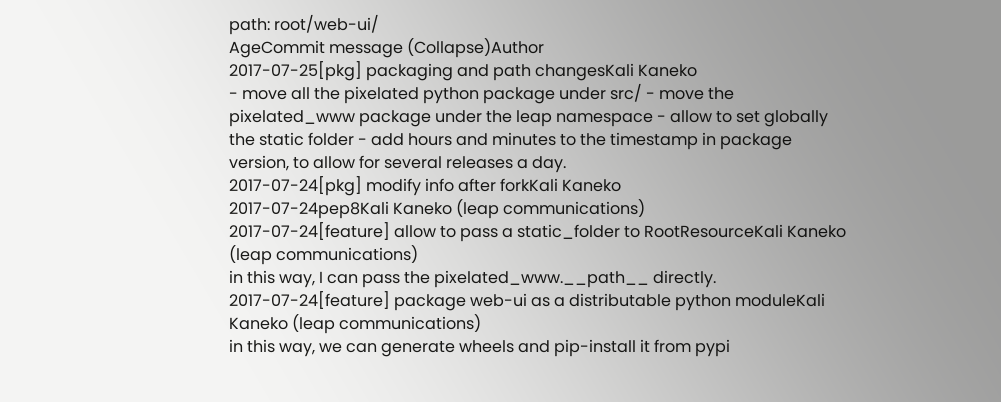path: root/web-ui/
AgeCommit message (Collapse)Author
2017-07-25[pkg] packaging and path changesKali Kaneko
- move all the pixelated python package under src/ - move the pixelated_www package under the leap namespace - allow to set globally the static folder - add hours and minutes to the timestamp in package version, to allow for several releases a day.
2017-07-24[pkg] modify info after forkKali Kaneko
2017-07-24pep8Kali Kaneko (leap communications)
2017-07-24[feature] allow to pass a static_folder to RootResourceKali Kaneko (leap communications)
in this way, I can pass the pixelated_www.__path__ directly.
2017-07-24[feature] package web-ui as a distributable python moduleKali Kaneko (leap communications)
in this way, we can generate wheels and pip-install it from pypi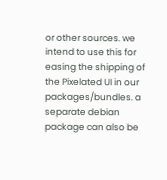or other sources. we intend to use this for easing the shipping of the Pixelated UI in our packages/bundles. a separate debian package can also be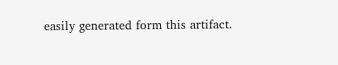easily generated form this artifact.